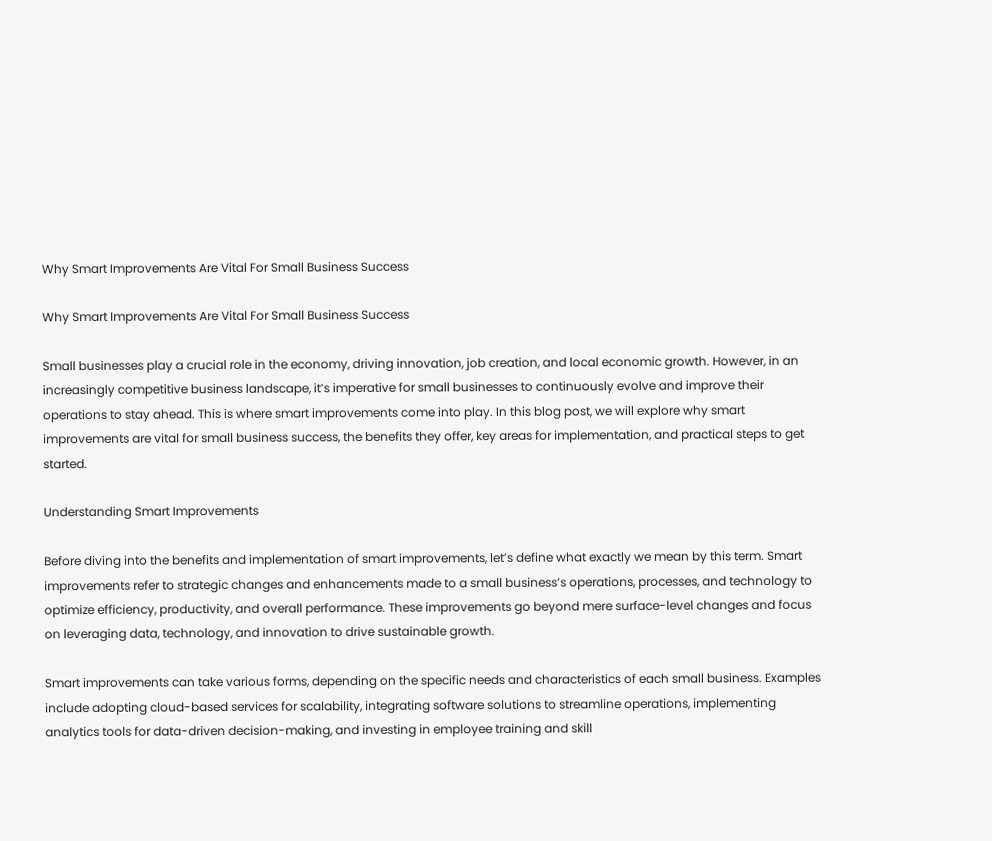Why Smart Improvements Are Vital For Small Business Success

Why Smart Improvements Are Vital For Small Business Success

Small businesses play a crucial role in the economy, driving innovation, job creation, and local economic growth. However, in an increasingly competitive business landscape, it’s imperative for small businesses to continuously evolve and improve their operations to stay ahead. This is where smart improvements come into play. In this blog post, we will explore why smart improvements are vital for small business success, the benefits they offer, key areas for implementation, and practical steps to get started.

Understanding Smart Improvements

Before diving into the benefits and implementation of smart improvements, let’s define what exactly we mean by this term. Smart improvements refer to strategic changes and enhancements made to a small business’s operations, processes, and technology to optimize efficiency, productivity, and overall performance. These improvements go beyond mere surface-level changes and focus on leveraging data, technology, and innovation to drive sustainable growth.

Smart improvements can take various forms, depending on the specific needs and characteristics of each small business. Examples include adopting cloud-based services for scalability, integrating software solutions to streamline operations, implementing analytics tools for data-driven decision-making, and investing in employee training and skill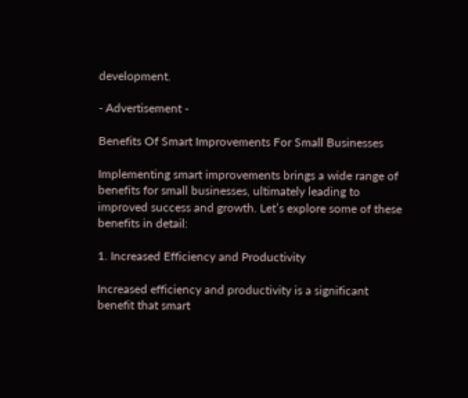development.

- Advertisement -

Benefits Of Smart Improvements For Small Businesses

Implementing smart improvements brings a wide range of benefits for small businesses, ultimately leading to improved success and growth. Let’s explore some of these benefits in detail:

1. Increased Efficiency and Productivity

Increased efficiency and productivity is a significant benefit that smart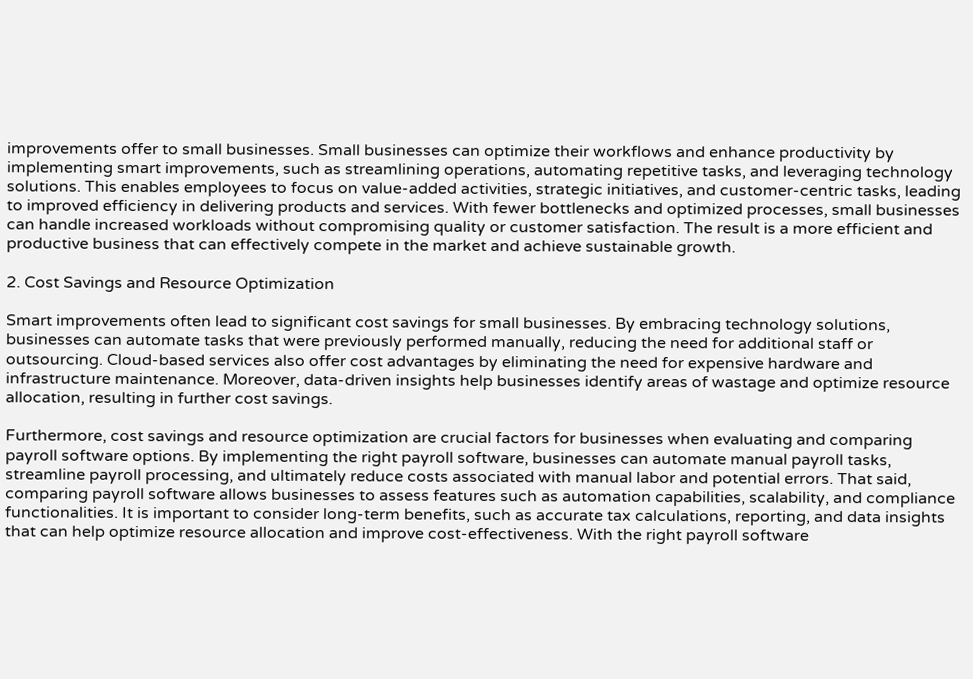improvements offer to small businesses. Small businesses can optimize their workflows and enhance productivity by implementing smart improvements, such as streamlining operations, automating repetitive tasks, and leveraging technology solutions. This enables employees to focus on value-added activities, strategic initiatives, and customer-centric tasks, leading to improved efficiency in delivering products and services. With fewer bottlenecks and optimized processes, small businesses can handle increased workloads without compromising quality or customer satisfaction. The result is a more efficient and productive business that can effectively compete in the market and achieve sustainable growth.

2. Cost Savings and Resource Optimization

Smart improvements often lead to significant cost savings for small businesses. By embracing technology solutions, businesses can automate tasks that were previously performed manually, reducing the need for additional staff or outsourcing. Cloud-based services also offer cost advantages by eliminating the need for expensive hardware and infrastructure maintenance. Moreover, data-driven insights help businesses identify areas of wastage and optimize resource allocation, resulting in further cost savings.

Furthermore, cost savings and resource optimization are crucial factors for businesses when evaluating and comparing payroll software options. By implementing the right payroll software, businesses can automate manual payroll tasks, streamline payroll processing, and ultimately reduce costs associated with manual labor and potential errors. That said, comparing payroll software allows businesses to assess features such as automation capabilities, scalability, and compliance functionalities. It is important to consider long-term benefits, such as accurate tax calculations, reporting, and data insights that can help optimize resource allocation and improve cost-effectiveness. With the right payroll software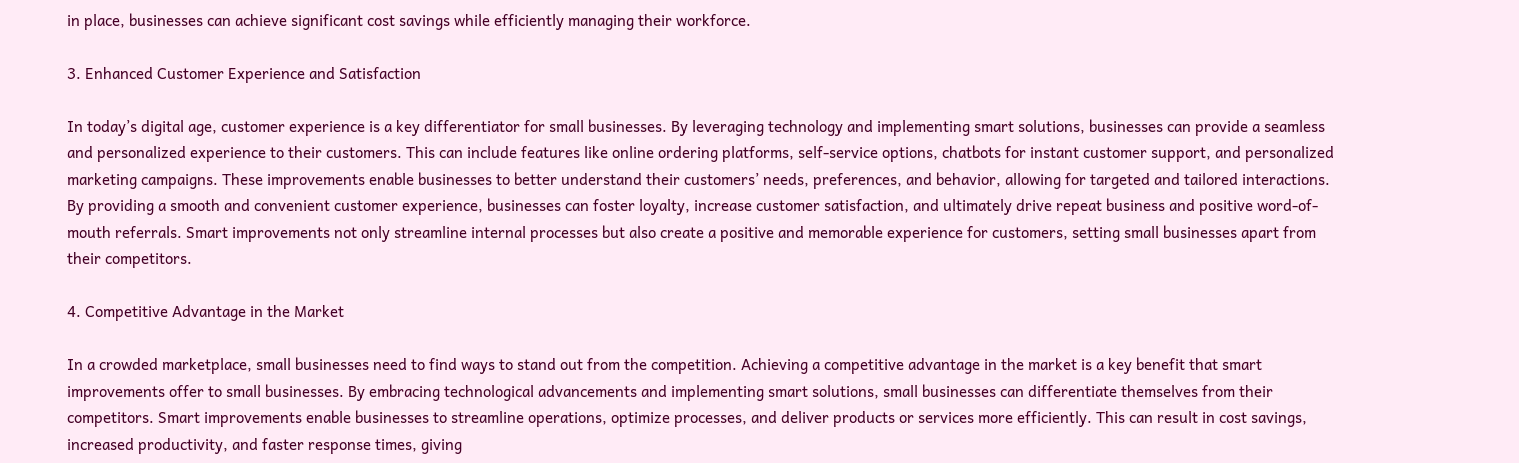in place, businesses can achieve significant cost savings while efficiently managing their workforce.

3. Enhanced Customer Experience and Satisfaction

In today’s digital age, customer experience is a key differentiator for small businesses. By leveraging technology and implementing smart solutions, businesses can provide a seamless and personalized experience to their customers. This can include features like online ordering platforms, self-service options, chatbots for instant customer support, and personalized marketing campaigns. These improvements enable businesses to better understand their customers’ needs, preferences, and behavior, allowing for targeted and tailored interactions. By providing a smooth and convenient customer experience, businesses can foster loyalty, increase customer satisfaction, and ultimately drive repeat business and positive word-of-mouth referrals. Smart improvements not only streamline internal processes but also create a positive and memorable experience for customers, setting small businesses apart from their competitors.

4. Competitive Advantage in the Market

In a crowded marketplace, small businesses need to find ways to stand out from the competition. Achieving a competitive advantage in the market is a key benefit that smart improvements offer to small businesses. By embracing technological advancements and implementing smart solutions, small businesses can differentiate themselves from their competitors. Smart improvements enable businesses to streamline operations, optimize processes, and deliver products or services more efficiently. This can result in cost savings, increased productivity, and faster response times, giving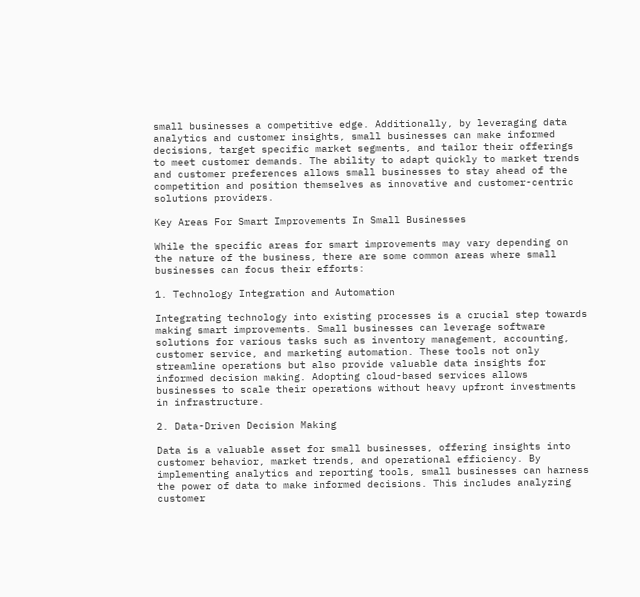small businesses a competitive edge. Additionally, by leveraging data analytics and customer insights, small businesses can make informed decisions, target specific market segments, and tailor their offerings to meet customer demands. The ability to adapt quickly to market trends and customer preferences allows small businesses to stay ahead of the competition and position themselves as innovative and customer-centric solutions providers.

Key Areas For Smart Improvements In Small Businesses

While the specific areas for smart improvements may vary depending on the nature of the business, there are some common areas where small businesses can focus their efforts:

1. Technology Integration and Automation

Integrating technology into existing processes is a crucial step towards making smart improvements. Small businesses can leverage software solutions for various tasks such as inventory management, accounting, customer service, and marketing automation. These tools not only streamline operations but also provide valuable data insights for informed decision making. Adopting cloud-based services allows businesses to scale their operations without heavy upfront investments in infrastructure.

2. Data-Driven Decision Making

Data is a valuable asset for small businesses, offering insights into customer behavior, market trends, and operational efficiency. By implementing analytics and reporting tools, small businesses can harness the power of data to make informed decisions. This includes analyzing customer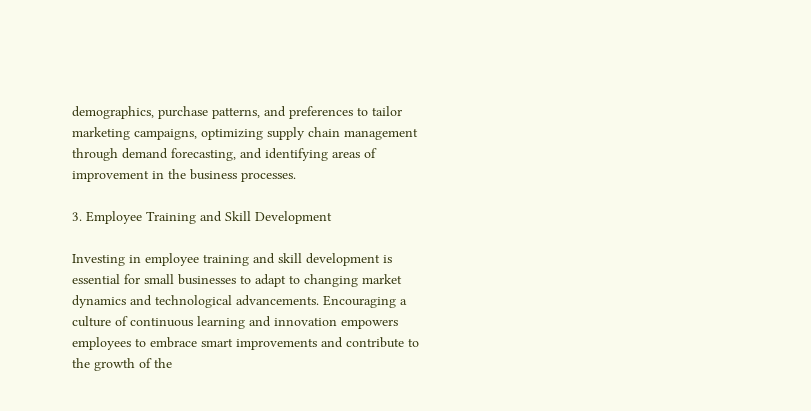demographics, purchase patterns, and preferences to tailor marketing campaigns, optimizing supply chain management through demand forecasting, and identifying areas of improvement in the business processes.

3. Employee Training and Skill Development

Investing in employee training and skill development is essential for small businesses to adapt to changing market dynamics and technological advancements. Encouraging a culture of continuous learning and innovation empowers employees to embrace smart improvements and contribute to the growth of the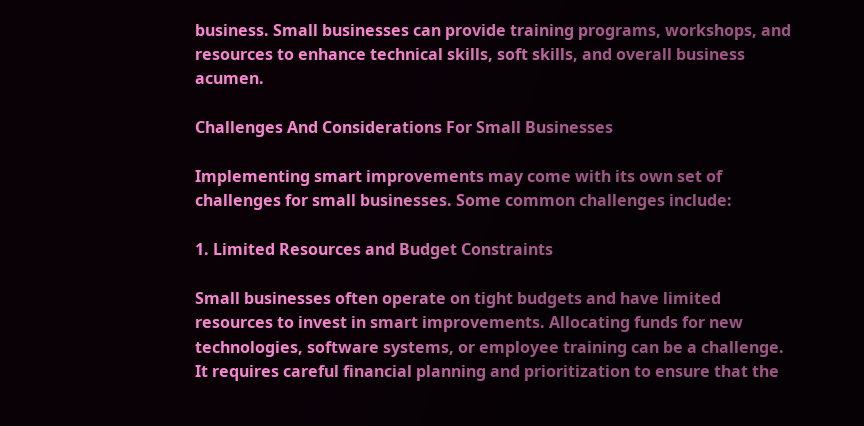business. Small businesses can provide training programs, workshops, and resources to enhance technical skills, soft skills, and overall business acumen.

Challenges And Considerations For Small Businesses

Implementing smart improvements may come with its own set of challenges for small businesses. Some common challenges include:

1. Limited Resources and Budget Constraints

Small businesses often operate on tight budgets and have limited resources to invest in smart improvements. Allocating funds for new technologies, software systems, or employee training can be a challenge. It requires careful financial planning and prioritization to ensure that the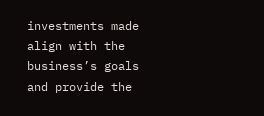investments made align with the business’s goals and provide the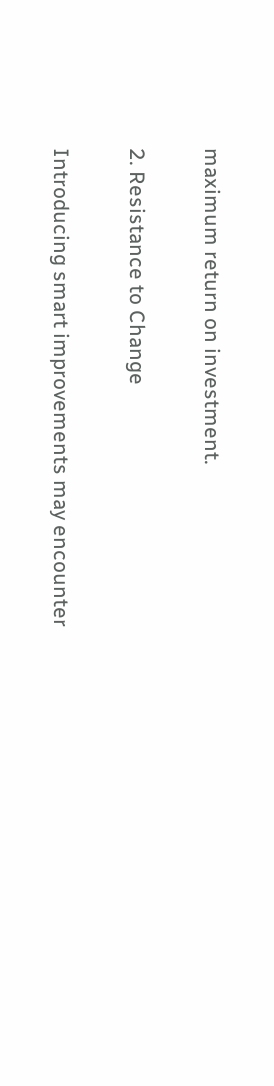maximum return on investment.

2. Resistance to Change

Introducing smart improvements may encounter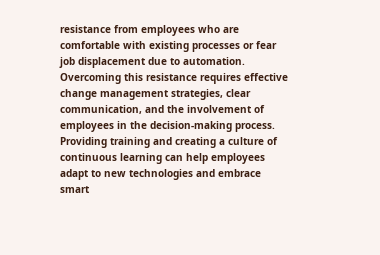resistance from employees who are comfortable with existing processes or fear job displacement due to automation. Overcoming this resistance requires effective change management strategies, clear communication, and the involvement of employees in the decision-making process. Providing training and creating a culture of continuous learning can help employees adapt to new technologies and embrace smart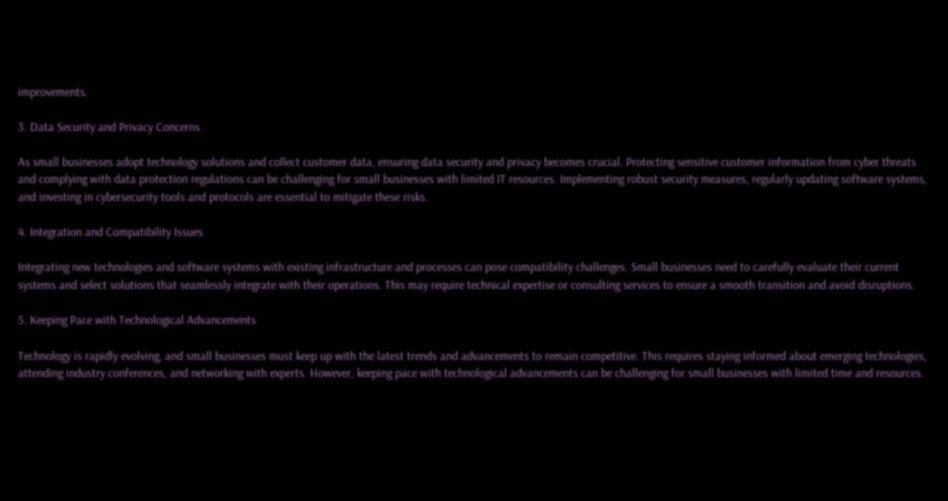improvements.

3. Data Security and Privacy Concerns

As small businesses adopt technology solutions and collect customer data, ensuring data security and privacy becomes crucial. Protecting sensitive customer information from cyber threats and complying with data protection regulations can be challenging for small businesses with limited IT resources. Implementing robust security measures, regularly updating software systems, and investing in cybersecurity tools and protocols are essential to mitigate these risks.

4. Integration and Compatibility Issues

Integrating new technologies and software systems with existing infrastructure and processes can pose compatibility challenges. Small businesses need to carefully evaluate their current systems and select solutions that seamlessly integrate with their operations. This may require technical expertise or consulting services to ensure a smooth transition and avoid disruptions.

5. Keeping Pace with Technological Advancements

Technology is rapidly evolving, and small businesses must keep up with the latest trends and advancements to remain competitive. This requires staying informed about emerging technologies, attending industry conferences, and networking with experts. However, keeping pace with technological advancements can be challenging for small businesses with limited time and resources.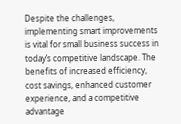Despite the challenges, implementing smart improvements is vital for small business success in today’s competitive landscape. The benefits of increased efficiency, cost savings, enhanced customer experience, and a competitive advantage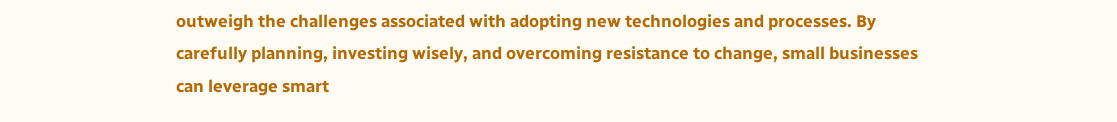outweigh the challenges associated with adopting new technologies and processes. By carefully planning, investing wisely, and overcoming resistance to change, small businesses can leverage smart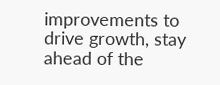improvements to drive growth, stay ahead of the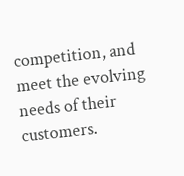competition, and meet the evolving needs of their customers.